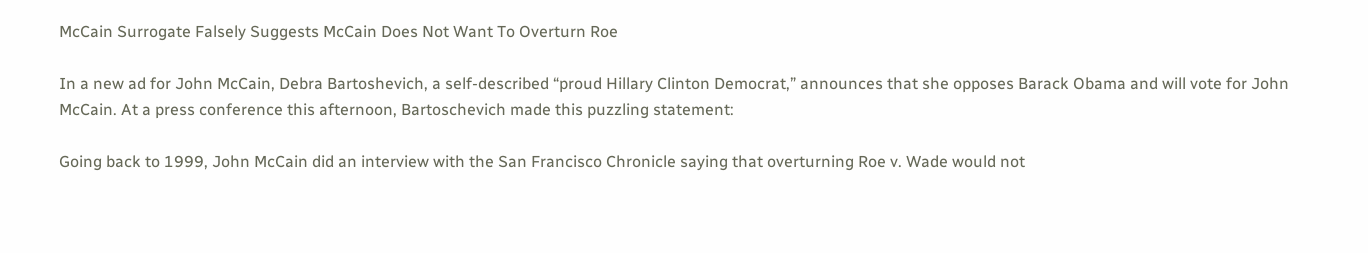McCain Surrogate Falsely Suggests McCain Does Not Want To Overturn Roe

In a new ad for John McCain, Debra Bartoshevich, a self-described “proud Hillary Clinton Democrat,” announces that she opposes Barack Obama and will vote for John McCain. At a press conference this afternoon, Bartoschevich made this puzzling statement:

Going back to 1999, John McCain did an interview with the San Francisco Chronicle saying that overturning Roe v. Wade would not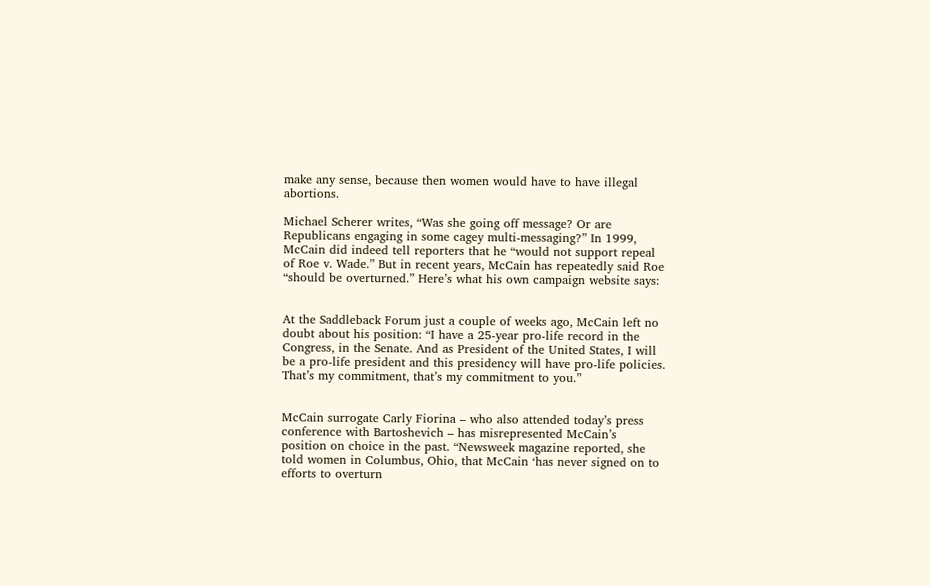make any sense, because then women would have to have illegal abortions.

Michael Scherer writes, “Was she going off message? Or are Republicans engaging in some cagey multi-messaging?” In 1999, McCain did indeed tell reporters that he “would not support repeal of Roe v. Wade.” But in recent years, McCain has repeatedly said Roe “should be overturned.” Here’s what his own campaign website says:


At the Saddleback Forum just a couple of weeks ago, McCain left no doubt about his position: “I have a 25-year pro-life record in the Congress, in the Senate. And as President of the United States, I will be a pro-life president and this presidency will have pro-life policies. That’s my commitment, that’s my commitment to you.”


McCain surrogate Carly Fiorina – who also attended today’s press conference with Bartoshevich – has misrepresented McCain’s position on choice in the past. “Newsweek magazine reported, she told women in Columbus, Ohio, that McCain ‘has never signed on to efforts to overturn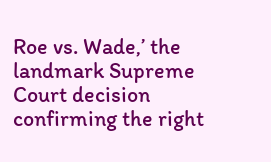Roe vs. Wade,’ the landmark Supreme Court decision confirming the right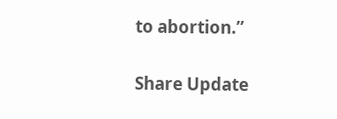to abortion.”

Share Update